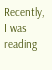Recently, I was reading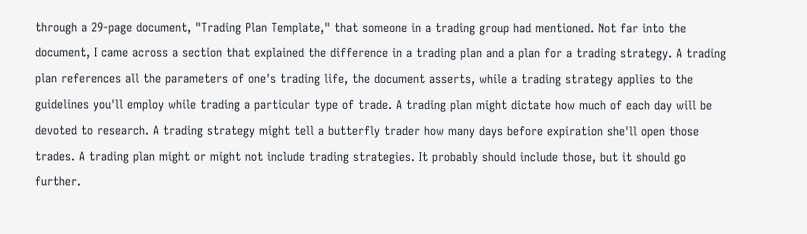through a 29-page document, "Trading Plan Template," that someone in a trading group had mentioned. Not far into the document, I came across a section that explained the difference in a trading plan and a plan for a trading strategy. A trading plan references all the parameters of one's trading life, the document asserts, while a trading strategy applies to the guidelines you'll employ while trading a particular type of trade. A trading plan might dictate how much of each day will be devoted to research. A trading strategy might tell a butterfly trader how many days before expiration she'll open those trades. A trading plan might or might not include trading strategies. It probably should include those, but it should go further.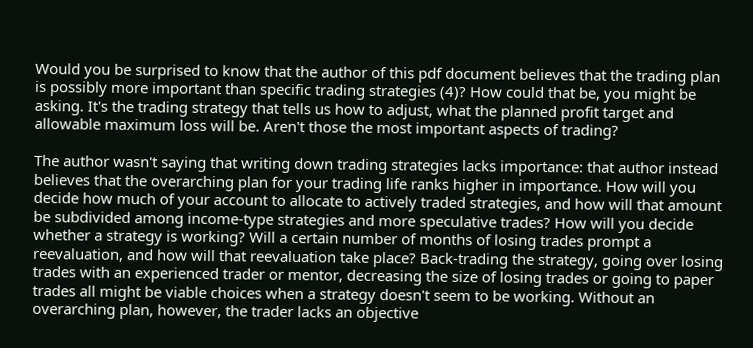Would you be surprised to know that the author of this pdf document believes that the trading plan is possibly more important than specific trading strategies (4)? How could that be, you might be asking. It's the trading strategy that tells us how to adjust, what the planned profit target and allowable maximum loss will be. Aren't those the most important aspects of trading?

The author wasn't saying that writing down trading strategies lacks importance: that author instead believes that the overarching plan for your trading life ranks higher in importance. How will you decide how much of your account to allocate to actively traded strategies, and how will that amount be subdivided among income-type strategies and more speculative trades? How will you decide whether a strategy is working? Will a certain number of months of losing trades prompt a reevaluation, and how will that reevaluation take place? Back-trading the strategy, going over losing trades with an experienced trader or mentor, decreasing the size of losing trades or going to paper trades all might be viable choices when a strategy doesn't seem to be working. Without an overarching plan, however, the trader lacks an objective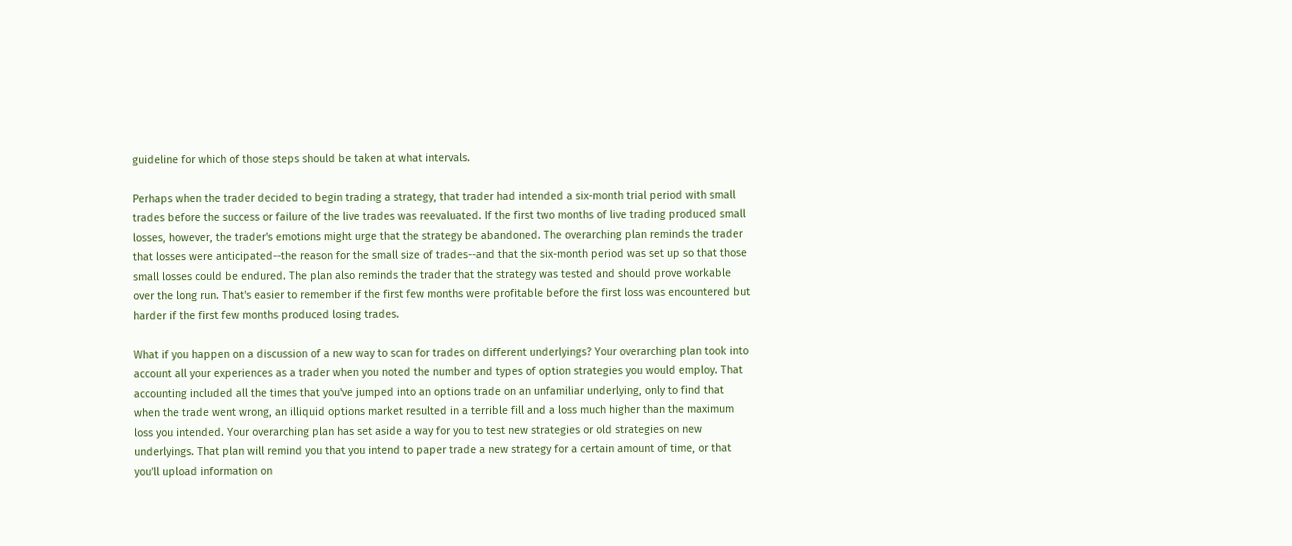guideline for which of those steps should be taken at what intervals.

Perhaps when the trader decided to begin trading a strategy, that trader had intended a six-month trial period with small trades before the success or failure of the live trades was reevaluated. If the first two months of live trading produced small losses, however, the trader's emotions might urge that the strategy be abandoned. The overarching plan reminds the trader that losses were anticipated--the reason for the small size of trades--and that the six-month period was set up so that those small losses could be endured. The plan also reminds the trader that the strategy was tested and should prove workable over the long run. That's easier to remember if the first few months were profitable before the first loss was encountered but harder if the first few months produced losing trades.

What if you happen on a discussion of a new way to scan for trades on different underlyings? Your overarching plan took into account all your experiences as a trader when you noted the number and types of option strategies you would employ. That accounting included all the times that you've jumped into an options trade on an unfamiliar underlying, only to find that when the trade went wrong, an illiquid options market resulted in a terrible fill and a loss much higher than the maximum loss you intended. Your overarching plan has set aside a way for you to test new strategies or old strategies on new underlyings. That plan will remind you that you intend to paper trade a new strategy for a certain amount of time, or that you'll upload information on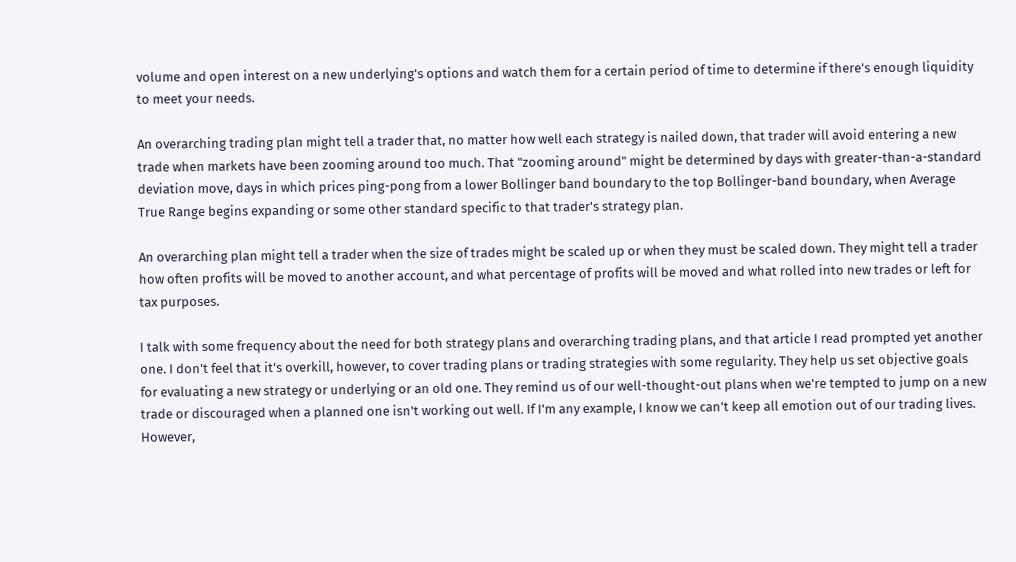volume and open interest on a new underlying's options and watch them for a certain period of time to determine if there's enough liquidity to meet your needs.

An overarching trading plan might tell a trader that, no matter how well each strategy is nailed down, that trader will avoid entering a new trade when markets have been zooming around too much. That "zooming around" might be determined by days with greater-than-a-standard deviation move, days in which prices ping-pong from a lower Bollinger band boundary to the top Bollinger-band boundary, when Average True Range begins expanding or some other standard specific to that trader's strategy plan.

An overarching plan might tell a trader when the size of trades might be scaled up or when they must be scaled down. They might tell a trader how often profits will be moved to another account, and what percentage of profits will be moved and what rolled into new trades or left for tax purposes.

I talk with some frequency about the need for both strategy plans and overarching trading plans, and that article I read prompted yet another one. I don't feel that it's overkill, however, to cover trading plans or trading strategies with some regularity. They help us set objective goals for evaluating a new strategy or underlying or an old one. They remind us of our well-thought-out plans when we're tempted to jump on a new trade or discouraged when a planned one isn't working out well. If I'm any example, I know we can't keep all emotion out of our trading lives. However,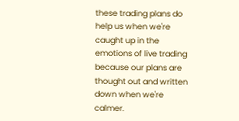these trading plans do help us when we're caught up in the emotions of live trading because our plans are thought out and written down when we're calmer.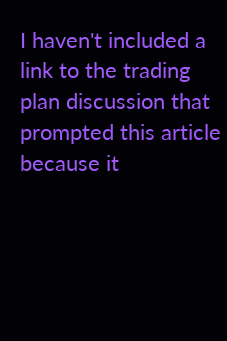I haven't included a link to the trading plan discussion that prompted this article because it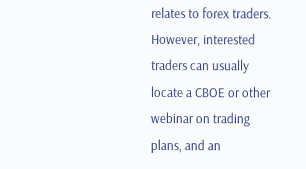relates to forex traders. However, interested traders can usually locate a CBOE or other webinar on trading plans, and an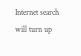Internet search will turn up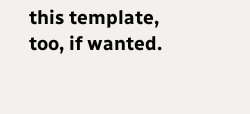this template, too, if wanted.